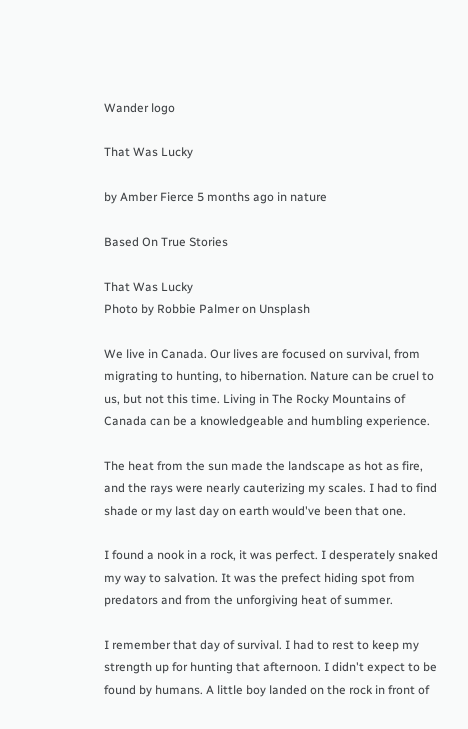Wander logo

That Was Lucky

by Amber Fierce 5 months ago in nature

Based On True Stories

That Was Lucky
Photo by Robbie Palmer on Unsplash

We live in Canada. Our lives are focused on survival, from migrating to hunting, to hibernation. Nature can be cruel to us, but not this time. Living in The Rocky Mountains of Canada can be a knowledgeable and humbling experience.

The heat from the sun made the landscape as hot as fire, and the rays were nearly cauterizing my scales. I had to find shade or my last day on earth would've been that one.

I found a nook in a rock, it was perfect. I desperately snaked my way to salvation. It was the prefect hiding spot from predators and from the unforgiving heat of summer.

I remember that day of survival. I had to rest to keep my strength up for hunting that afternoon. I didn't expect to be found by humans. A little boy landed on the rock in front of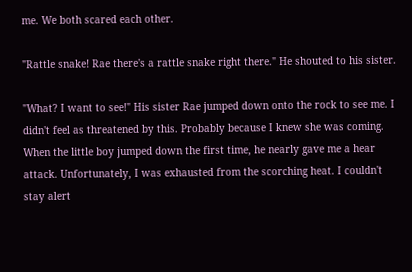me. We both scared each other.

"Rattle snake! Rae there's a rattle snake right there." He shouted to his sister.

"What? I want to see!" His sister Rae jumped down onto the rock to see me. I didn't feel as threatened by this. Probably because I knew she was coming. When the little boy jumped down the first time, he nearly gave me a hear attack. Unfortunately, I was exhausted from the scorching heat. I couldn't stay alert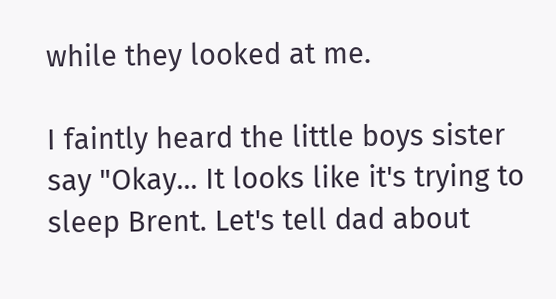while they looked at me.

I faintly heard the little boys sister say "Okay... It looks like it's trying to sleep Brent. Let's tell dad about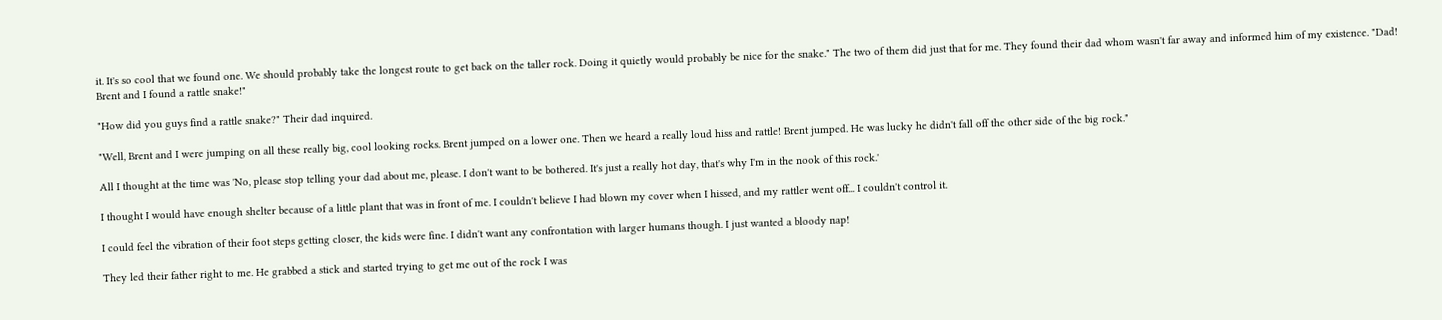it. It's so cool that we found one. We should probably take the longest route to get back on the taller rock. Doing it quietly would probably be nice for the snake." The two of them did just that for me. They found their dad whom wasn't far away and informed him of my existence. "Dad! Brent and I found a rattle snake!"

"How did you guys find a rattle snake?" Their dad inquired.

"Well, Brent and I were jumping on all these really big, cool looking rocks. Brent jumped on a lower one. Then we heard a really loud hiss and rattle! Brent jumped. He was lucky he didn't fall off the other side of the big rock."

All I thought at the time was 'No, please stop telling your dad about me, please. I don't want to be bothered. It's just a really hot day, that's why I'm in the nook of this rock.'

I thought I would have enough shelter because of a little plant that was in front of me. I couldn't believe I had blown my cover when I hissed, and my rattler went off... I couldn't control it.

I could feel the vibration of their foot steps getting closer, the kids were fine. I didn't want any confrontation with larger humans though. I just wanted a bloody nap!

They led their father right to me. He grabbed a stick and started trying to get me out of the rock I was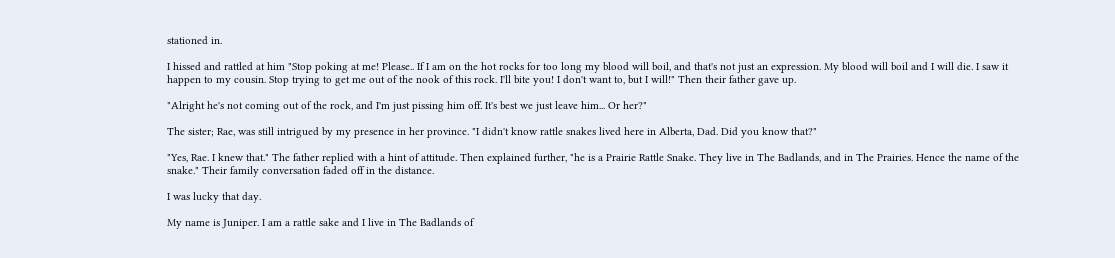stationed in.

I hissed and rattled at him "Stop poking at me! Please.. If I am on the hot rocks for too long my blood will boil, and that's not just an expression. My blood will boil and I will die. I saw it happen to my cousin. Stop trying to get me out of the nook of this rock. I'll bite you! I don't want to, but I will!" Then their father gave up.

"Alright he's not coming out of the rock, and I'm just pissing him off. It's best we just leave him... Or her?"

The sister; Rae, was still intrigued by my presence in her province. "I didn't know rattle snakes lived here in Alberta, Dad. Did you know that?"

"Yes, Rae. I knew that." The father replied with a hint of attitude. Then explained further, "he is a Prairie Rattle Snake. They live in The Badlands, and in The Prairies. Hence the name of the snake." Their family conversation faded off in the distance.

I was lucky that day.

My name is Juniper. I am a rattle sake and I live in The Badlands of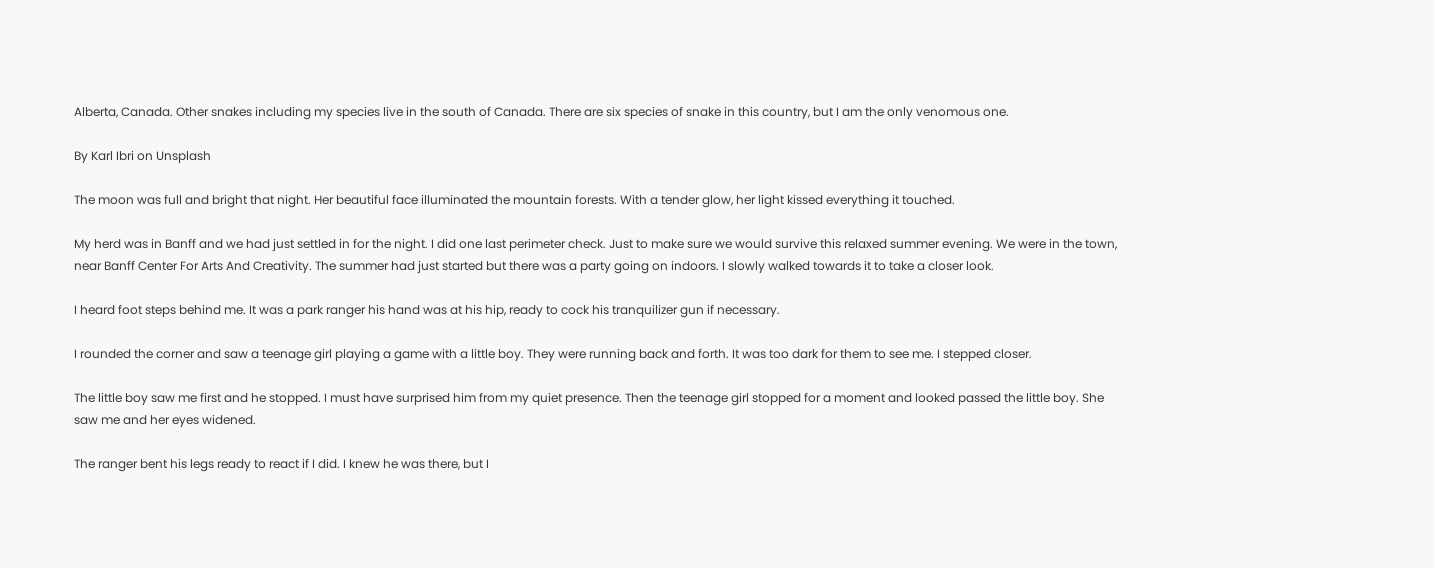Alberta, Canada. Other snakes including my species live in the south of Canada. There are six species of snake in this country, but I am the only venomous one.

By Karl Ibri on Unsplash

The moon was full and bright that night. Her beautiful face illuminated the mountain forests. With a tender glow, her light kissed everything it touched.

My herd was in Banff and we had just settled in for the night. I did one last perimeter check. Just to make sure we would survive this relaxed summer evening. We were in the town, near Banff Center For Arts And Creativity. The summer had just started but there was a party going on indoors. I slowly walked towards it to take a closer look.

I heard foot steps behind me. It was a park ranger his hand was at his hip, ready to cock his tranquilizer gun if necessary.

I rounded the corner and saw a teenage girl playing a game with a little boy. They were running back and forth. It was too dark for them to see me. I stepped closer.

The little boy saw me first and he stopped. I must have surprised him from my quiet presence. Then the teenage girl stopped for a moment and looked passed the little boy. She saw me and her eyes widened.

The ranger bent his legs ready to react if I did. I knew he was there, but I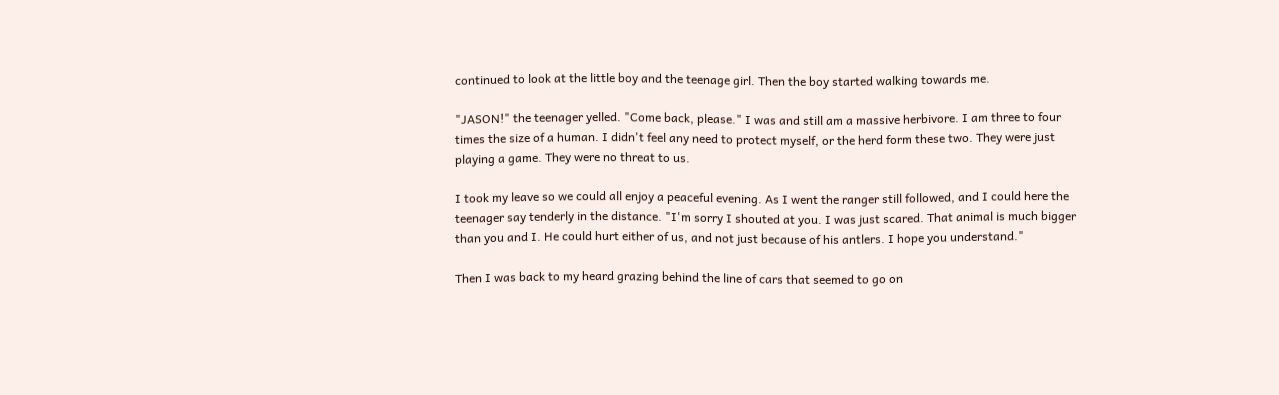continued to look at the little boy and the teenage girl. Then the boy started walking towards me.

"JASON!" the teenager yelled. "Come back, please." I was and still am a massive herbivore. I am three to four times the size of a human. I didn't feel any need to protect myself, or the herd form these two. They were just playing a game. They were no threat to us.

I took my leave so we could all enjoy a peaceful evening. As I went the ranger still followed, and I could here the teenager say tenderly in the distance. "I'm sorry I shouted at you. I was just scared. That animal is much bigger than you and I. He could hurt either of us, and not just because of his antlers. I hope you understand."

Then I was back to my heard grazing behind the line of cars that seemed to go on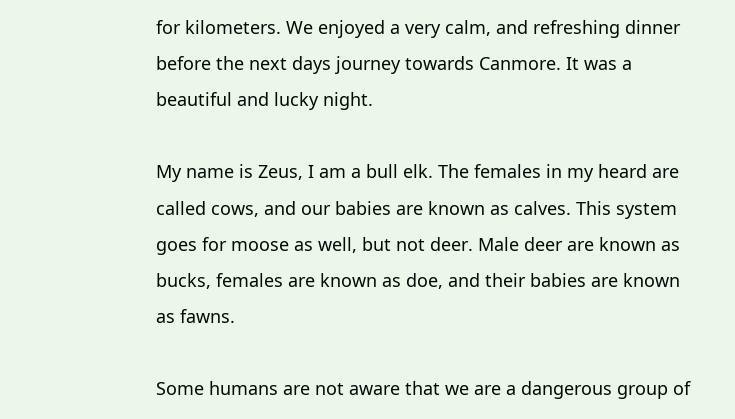for kilometers. We enjoyed a very calm, and refreshing dinner before the next days journey towards Canmore. It was a beautiful and lucky night.

My name is Zeus, I am a bull elk. The females in my heard are called cows, and our babies are known as calves. This system goes for moose as well, but not deer. Male deer are known as bucks, females are known as doe, and their babies are known as fawns.

Some humans are not aware that we are a dangerous group of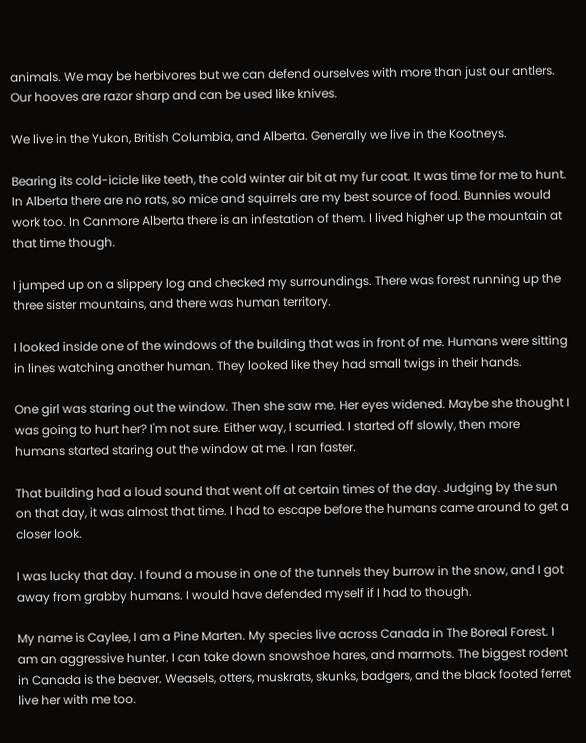animals. We may be herbivores but we can defend ourselves with more than just our antlers. Our hooves are razor sharp and can be used like knives.

We live in the Yukon, British Columbia, and Alberta. Generally we live in the Kootneys.

Bearing its cold-icicle like teeth, the cold winter air bit at my fur coat. It was time for me to hunt. In Alberta there are no rats, so mice and squirrels are my best source of food. Bunnies would work too. In Canmore Alberta there is an infestation of them. I lived higher up the mountain at that time though.

I jumped up on a slippery log and checked my surroundings. There was forest running up the three sister mountains, and there was human territory.

I looked inside one of the windows of the building that was in front of me. Humans were sitting in lines watching another human. They looked like they had small twigs in their hands.

One girl was staring out the window. Then she saw me. Her eyes widened. Maybe she thought I was going to hurt her? I'm not sure. Either way, I scurried. I started off slowly, then more humans started staring out the window at me. I ran faster.

That building had a loud sound that went off at certain times of the day. Judging by the sun on that day, it was almost that time. I had to escape before the humans came around to get a closer look.

I was lucky that day. I found a mouse in one of the tunnels they burrow in the snow, and I got away from grabby humans. I would have defended myself if I had to though.

My name is Caylee, I am a Pine Marten. My species live across Canada in The Boreal Forest. I am an aggressive hunter. I can take down snowshoe hares, and marmots. The biggest rodent in Canada is the beaver. Weasels, otters, muskrats, skunks, badgers, and the black footed ferret live her with me too.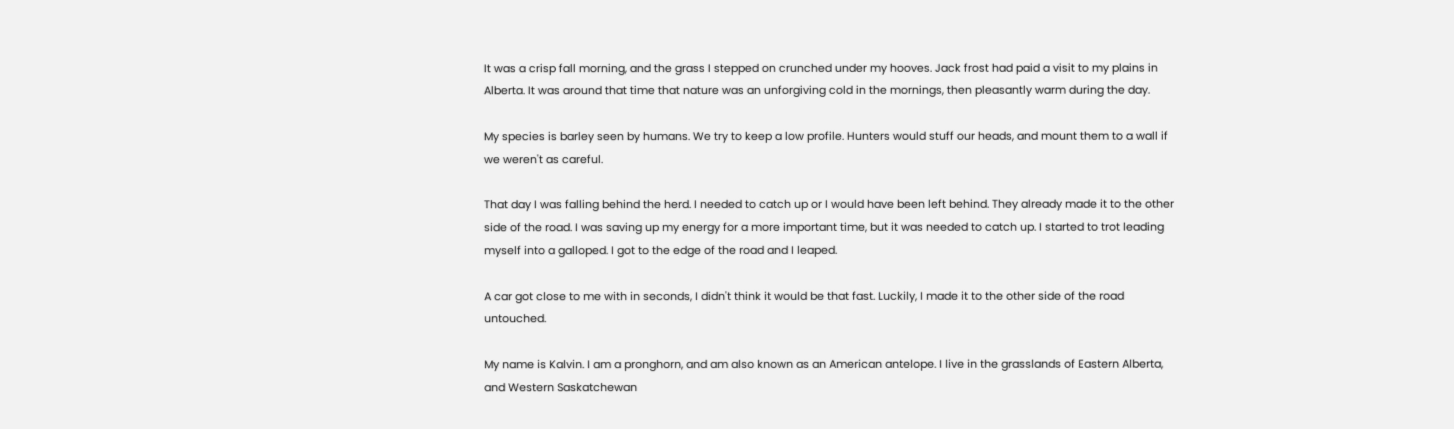It was a crisp fall morning, and the grass I stepped on crunched under my hooves. Jack frost had paid a visit to my plains in Alberta. It was around that time that nature was an unforgiving cold in the mornings, then pleasantly warm during the day.

My species is barley seen by humans. We try to keep a low profile. Hunters would stuff our heads, and mount them to a wall if we weren't as careful.

That day I was falling behind the herd. I needed to catch up or I would have been left behind. They already made it to the other side of the road. I was saving up my energy for a more important time, but it was needed to catch up. I started to trot leading myself into a galloped. I got to the edge of the road and I leaped.

A car got close to me with in seconds, I didn't think it would be that fast. Luckily, I made it to the other side of the road untouched.

My name is Kalvin. I am a pronghorn, and am also known as an American antelope. I live in the grasslands of Eastern Alberta, and Western Saskatchewan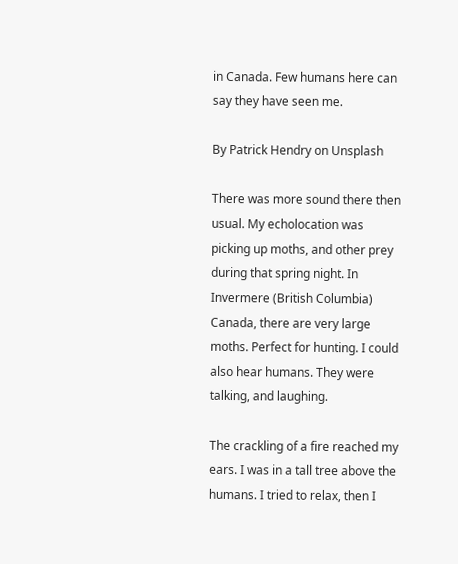in Canada. Few humans here can say they have seen me.

By Patrick Hendry on Unsplash

There was more sound there then usual. My echolocation was picking up moths, and other prey during that spring night. In Invermere (British Columbia) Canada, there are very large moths. Perfect for hunting. I could also hear humans. They were talking, and laughing.

The crackling of a fire reached my ears. I was in a tall tree above the humans. I tried to relax, then I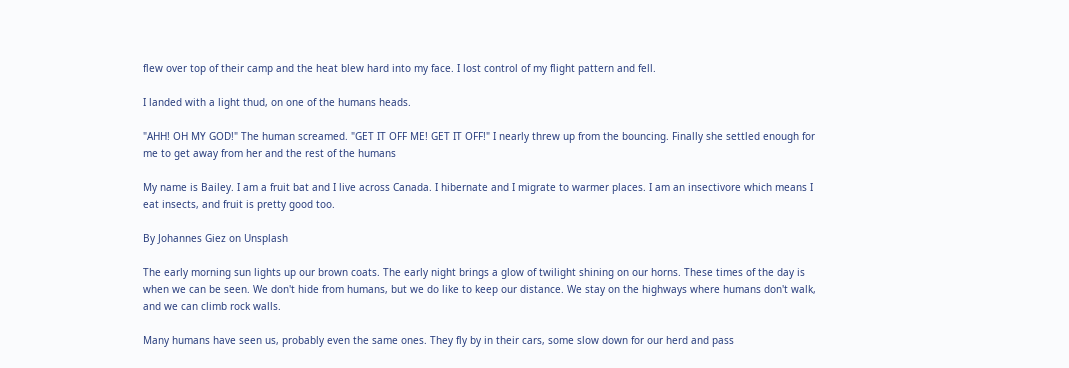flew over top of their camp and the heat blew hard into my face. I lost control of my flight pattern and fell.

I landed with a light thud, on one of the humans heads.

"AHH! OH MY GOD!" The human screamed. "GET IT OFF ME! GET IT OFF!" I nearly threw up from the bouncing. Finally she settled enough for me to get away from her and the rest of the humans

My name is Bailey. I am a fruit bat and I live across Canada. I hibernate and I migrate to warmer places. I am an insectivore which means I eat insects, and fruit is pretty good too.

By Johannes Giez on Unsplash

The early morning sun lights up our brown coats. The early night brings a glow of twilight shining on our horns. These times of the day is when we can be seen. We don't hide from humans, but we do like to keep our distance. We stay on the highways where humans don't walk, and we can climb rock walls.

Many humans have seen us, probably even the same ones. They fly by in their cars, some slow down for our herd and pass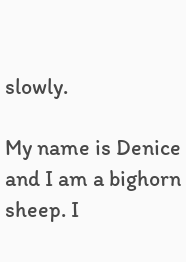slowly.

My name is Denice and I am a bighorn sheep. I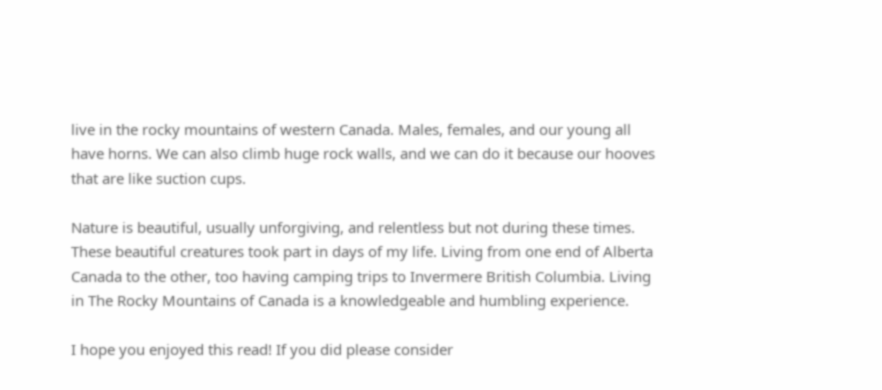live in the rocky mountains of western Canada. Males, females, and our young all have horns. We can also climb huge rock walls, and we can do it because our hooves that are like suction cups.

Nature is beautiful, usually unforgiving, and relentless but not during these times. These beautiful creatures took part in days of my life. Living from one end of Alberta Canada to the other, too having camping trips to Invermere British Columbia. Living in The Rocky Mountains of Canada is a knowledgeable and humbling experience.

I hope you enjoyed this read! If you did please consider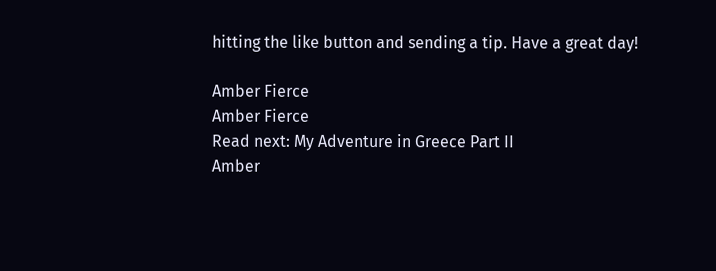hitting the like button and sending a tip. Have a great day!

Amber Fierce
Amber Fierce
Read next: My Adventure in Greece Part II
Amber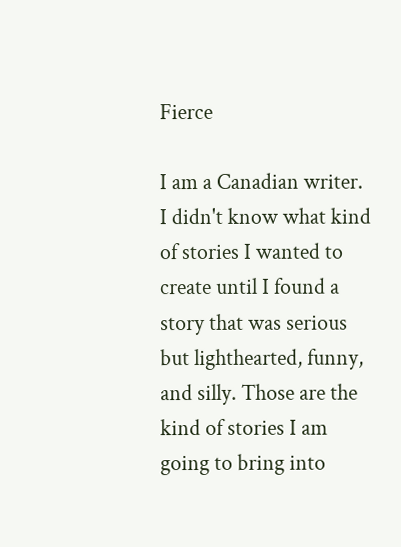Fierce

I am a Canadian writer. I didn't know what kind of stories I wanted to create until I found a story that was serious but lighthearted, funny, and silly. Those are the kind of stories I am going to bring into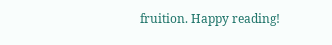fruition. Happy reading!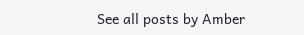See all posts by Amber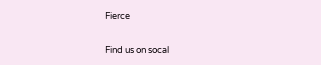Fierce

Find us on socal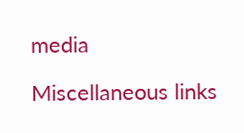media

Miscellaneous links